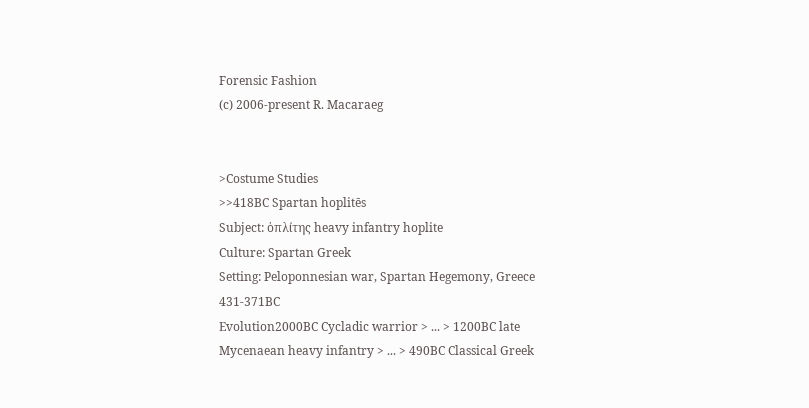Forensic Fashion
(c) 2006-present R. Macaraeg


>Costume Studies
>>418BC Spartan hoplitēs
Subject: ὁπλίτης heavy infantry hoplite
Culture: Spartan Greek
Setting: Peloponnesian war, Spartan Hegemony, Greece 431-371BC
Evolution2000BC Cycladic warrior > ... > 1200BC late Mycenaean heavy infantry > ... > 490BC Classical Greek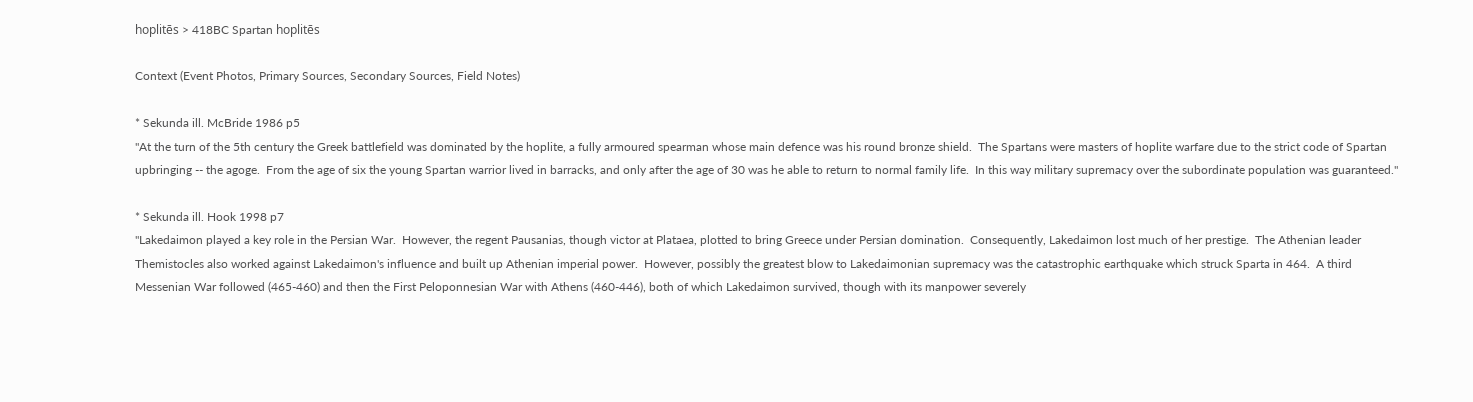hoplitēs > 418BC Spartan hoplitēs

Context (Event Photos, Primary Sources, Secondary Sources, Field Notes)

* Sekunda ill. McBride 1986 p5
"At the turn of the 5th century the Greek battlefield was dominated by the hoplite, a fully armoured spearman whose main defence was his round bronze shield.  The Spartans were masters of hoplite warfare due to the strict code of Spartan upbringing -- the agoge.  From the age of six the young Spartan warrior lived in barracks, and only after the age of 30 was he able to return to normal family life.  In this way military supremacy over the subordinate population was guaranteed."

* Sekunda ill. Hook 1998 p7
"Lakedaimon played a key role in the Persian War.  However, the regent Pausanias, though victor at Plataea, plotted to bring Greece under Persian domination.  Consequently, Lakedaimon lost much of her prestige.  The Athenian leader Themistocles also worked against Lakedaimon's influence and built up Athenian imperial power.  However, possibly the greatest blow to Lakedaimonian supremacy was the catastrophic earthquake which struck Sparta in 464.  A third Messenian War followed (465-460) and then the First Peloponnesian War with Athens (460-446), both of which Lakedaimon survived, though with its manpower severely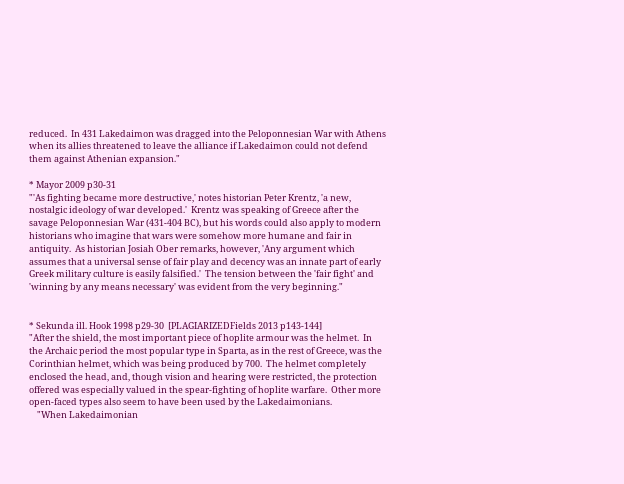reduced.  In 431 Lakedaimon was dragged into the Peloponnesian War with Athens when its allies threatened to leave the alliance if Lakedaimon could not defend them against Athenian expansion."

* Mayor 2009 p30-31
"'As fighting became more destructive,' notes historian Peter Krentz, 'a new, nostalgic ideology of war developed.'  Krentz was speaking of Greece after the savage Peloponnesian War (431-404 BC), but his words could also apply to modern historians who imagine that wars were somehow more humane and fair in antiquity.  As historian Josiah Ober remarks, however, 'Any argument which assumes that a universal sense of fair play and decency was an innate part of early Greek military culture is easily falsified.'  The tension between the 'fair fight' and 'winning by any means necessary' was evident from the very beginning."


* Sekunda ill. Hook 1998 p29-30  [PLAGIARIZEDFields 2013 p143-144]
"After the shield, the most important piece of hoplite armour was the helmet.  In the Archaic period the most popular type in Sparta, as in the rest of Greece, was the Corinthian helmet, which was being produced by 700.  The helmet completely enclosed the head, and, though vision and hearing were restricted, the protection offered was especially valued in the spear-fighting of hoplite warfare.  Other more open-faced types also seem to have been used by the Lakedaimonians.
    "When Lakedaimonian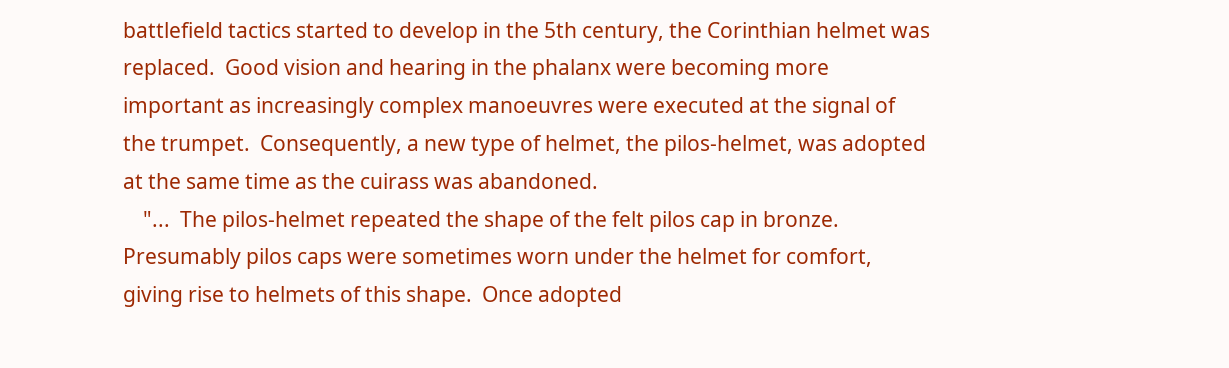battlefield tactics started to develop in the 5th century, the Corinthian helmet was replaced.  Good vision and hearing in the phalanx were becoming more important as increasingly complex manoeuvres were executed at the signal of the trumpet.  Consequently, a new type of helmet, the pilos-helmet, was adopted at the same time as the cuirass was abandoned.
    "...  The pilos-helmet repeated the shape of the felt pilos cap in bronze.  Presumably pilos caps were sometimes worn under the helmet for comfort, giving rise to helmets of this shape.  Once adopted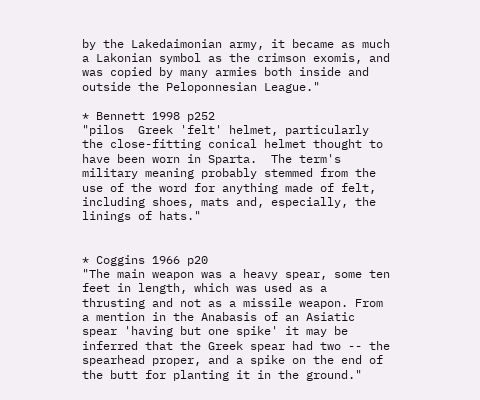by the Lakedaimonian army, it became as much a Lakonian symbol as the crimson exomis, and was copied by many armies both inside and outside the Peloponnesian League."

* Bennett 1998 p252
"pilos  Greek 'felt' helmet, particularly the close-fitting conical helmet thought to have been worn in Sparta.  The term's military meaning probably stemmed from the use of the word for anything made of felt, including shoes, mats and, especially, the linings of hats."


* Coggins 1966 p20
"The main weapon was a heavy spear, some ten feet in length, which was used as a thrusting and not as a missile weapon. From a mention in the Anabasis of an Asiatic spear 'having but one spike' it may be inferred that the Greek spear had two -- the spearhead proper, and a spike on the end of the butt for planting it in the ground."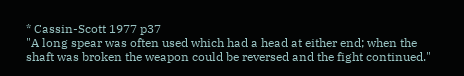* Cassin-Scott 1977 p37
"A long spear was often used which had a head at either end; when the shaft was broken the weapon could be reversed and the fight continued."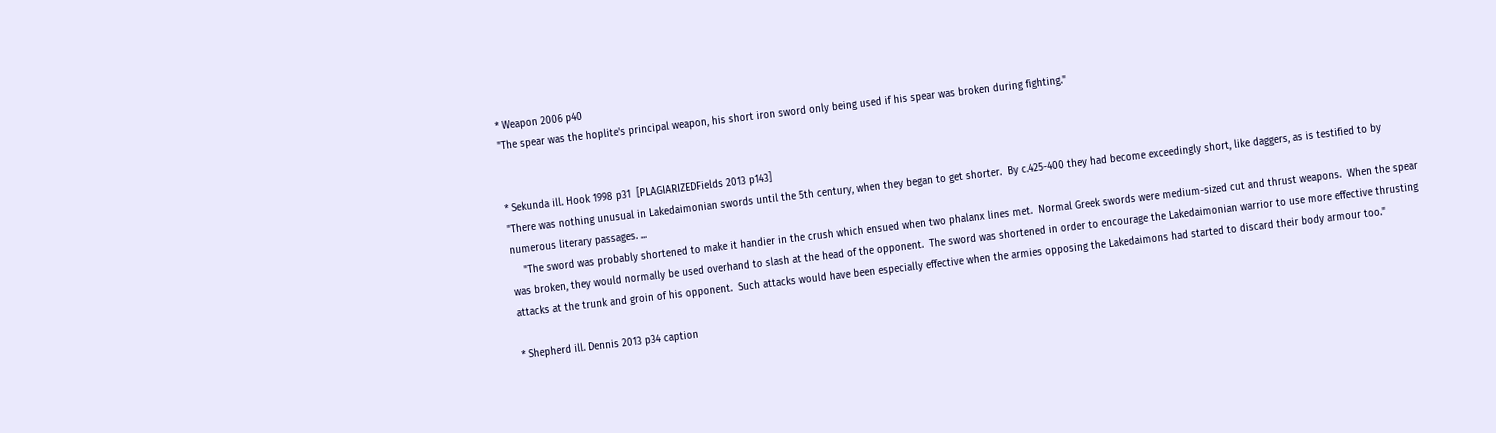* Weapon 2006 p40
"The spear was the hoplite's principal weapon, his short iron sword only being used if his spear was broken during fighting."


* Sekunda ill. Hook 1998 p31  [PLAGIARIZEDFields 2013 p143]
"There was nothing unusual in Lakedaimonian swords until the 5th century, when they began to get shorter.  By c.425-400 they had become exceedingly short, like daggers, as is testified to by numerous literary passages. ...
    "The sword was probably shortened to make it handier in the crush which ensued when two phalanx lines met.  Normal Greek swords were medium-sized cut and thrust weapons.  When the spear was broken, they would normally be used overhand to slash at the head of the opponent.  The sword was shortened in order to encourage the Lakedaimonian warrior to use more effective thrusting attacks at the trunk and groin of his opponent.  Such attacks would have been especially effective when the armies opposing the Lakedaimons had started to discard their body armour too."

* Shepherd ill. Dennis 2013 p34 caption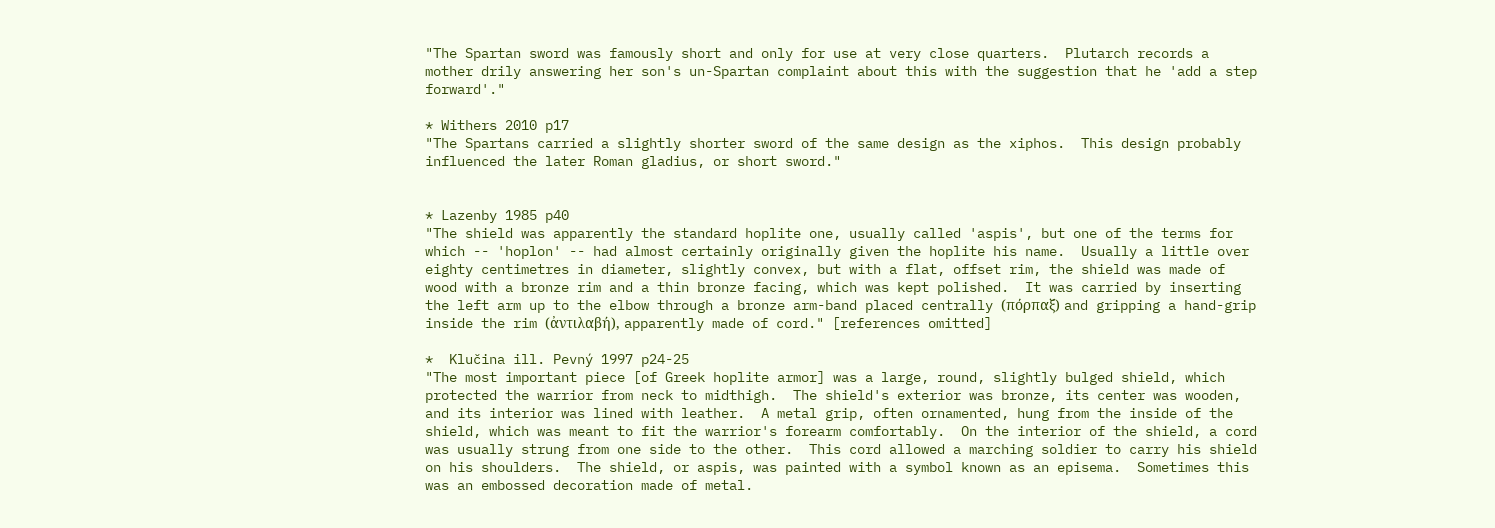"The Spartan sword was famously short and only for use at very close quarters.  Plutarch records a mother drily answering her son's un-Spartan complaint about this with the suggestion that he 'add a step forward'."

* Withers 2010 p17
"The Spartans carried a slightly shorter sword of the same design as the xiphos.  This design probably influenced the later Roman gladius, or short sword."


* Lazenby 1985 p40
"The shield was apparently the standard hoplite one, usually called 'aspis', but one of the terms for which -- 'hoplon' -- had almost certainly originally given the hoplite his name.  Usually a little over eighty centimetres in diameter, slightly convex, but with a flat, offset rim, the shield was made of wood with a bronze rim and a thin bronze facing, which was kept polished.  It was carried by inserting the left arm up to the elbow through a bronze arm-band placed centrally (πόρπαξ) and gripping a hand-grip inside the rim (ἀντιλαβή), apparently made of cord." [references omitted]

*  Klučina ill. Pevný 1997 p24-25
"The most important piece [of Greek hoplite armor] was a large, round, slightly bulged shield, which protected the warrior from neck to midthigh.  The shield's exterior was bronze, its center was wooden, and its interior was lined with leather.  A metal grip, often ornamented, hung from the inside of the shield, which was meant to fit the warrior's forearm comfortably.  On the interior of the shield, a cord was usually strung from one side to the other.  This cord allowed a marching soldier to carry his shield on his shoulders.  The shield, or aspis, was painted with a symbol known as an episema.  Sometimes this was an embossed decoration made of metal.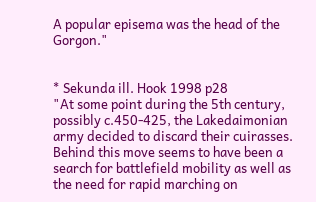A popular episema was the head of the Gorgon."


* Sekunda ill. Hook 1998 p28
"At some point during the 5th century, possibly c.450-425, the Lakedaimonian army decided to discard their cuirasses.  Behind this move seems to have been a search for battlefield mobility as well as the need for rapid marching on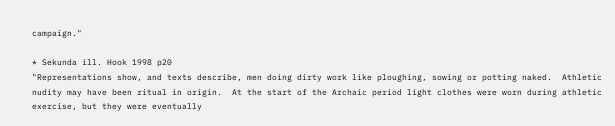campaign."

* Sekunda ill. Hook 1998 p20
"Representations show, and texts describe, men doing dirty work like ploughing, sowing or potting naked.  Athletic nudity may have been ritual in origin.  At the start of the Archaic period light clothes were worn during athletic exercise, but they were eventually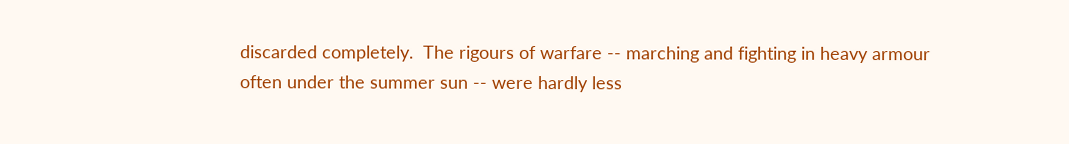discarded completely.  The rigours of warfare -- marching and fighting in heavy armour often under the summer sun -- were hardly less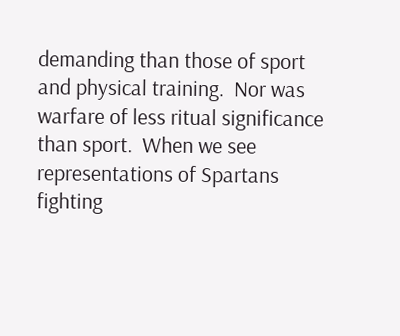demanding than those of sport and physical training.  Nor was warfare of less ritual significance than sport.  When we see representations of Spartans fighting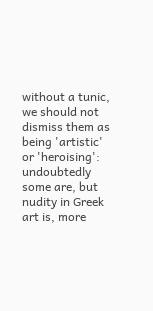without a tunic, we should not dismiss them as being 'artistic' or 'heroising': undoubtedly some are, but nudity in Greek art is, more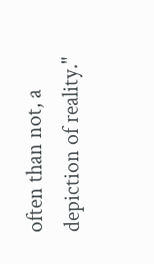often than not, a depiction of reality."